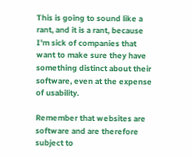This is going to sound like a rant, and it is a rant, because I'm sick of companies that want to make sure they have something distinct about their software, even at the expense of usability.

Remember that websites are software and are therefore subject to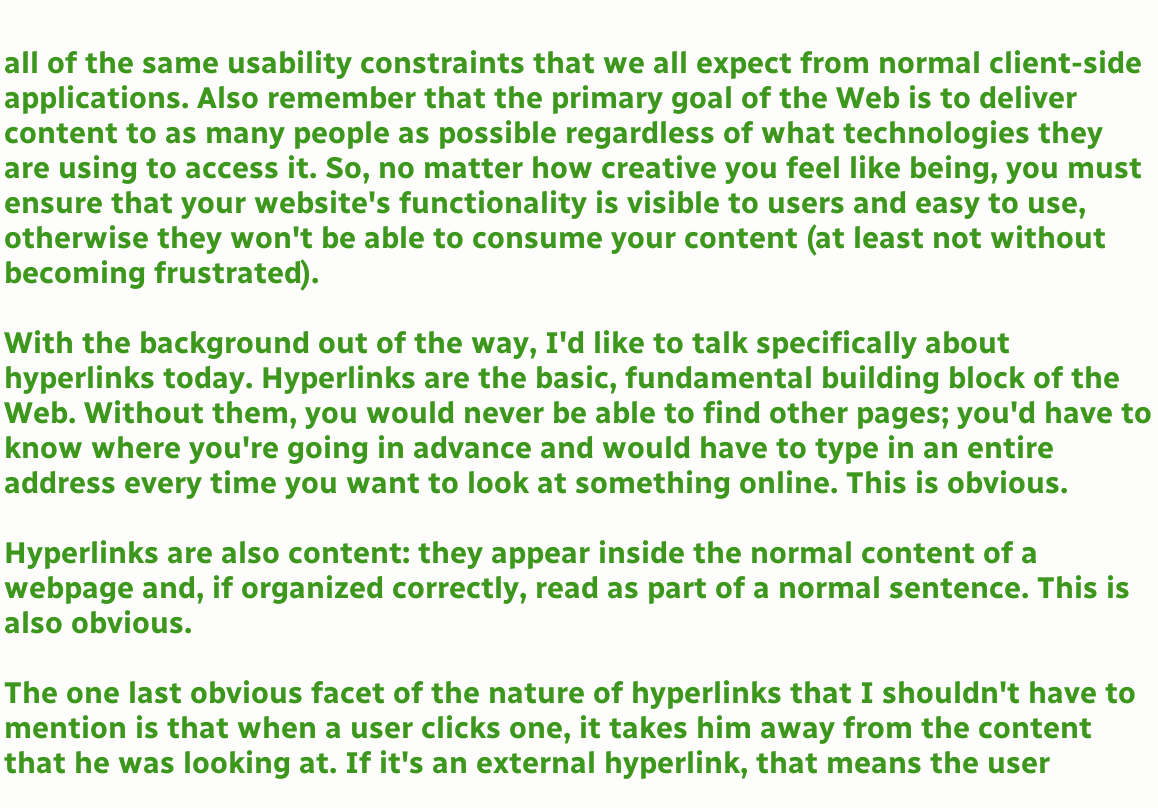all of the same usability constraints that we all expect from normal client-side applications. Also remember that the primary goal of the Web is to deliver content to as many people as possible regardless of what technologies they are using to access it. So, no matter how creative you feel like being, you must ensure that your website's functionality is visible to users and easy to use, otherwise they won't be able to consume your content (at least not without becoming frustrated).

With the background out of the way, I'd like to talk specifically about hyperlinks today. Hyperlinks are the basic, fundamental building block of the Web. Without them, you would never be able to find other pages; you'd have to know where you're going in advance and would have to type in an entire address every time you want to look at something online. This is obvious.

Hyperlinks are also content: they appear inside the normal content of a webpage and, if organized correctly, read as part of a normal sentence. This is also obvious.

The one last obvious facet of the nature of hyperlinks that I shouldn't have to mention is that when a user clicks one, it takes him away from the content that he was looking at. If it's an external hyperlink, that means the user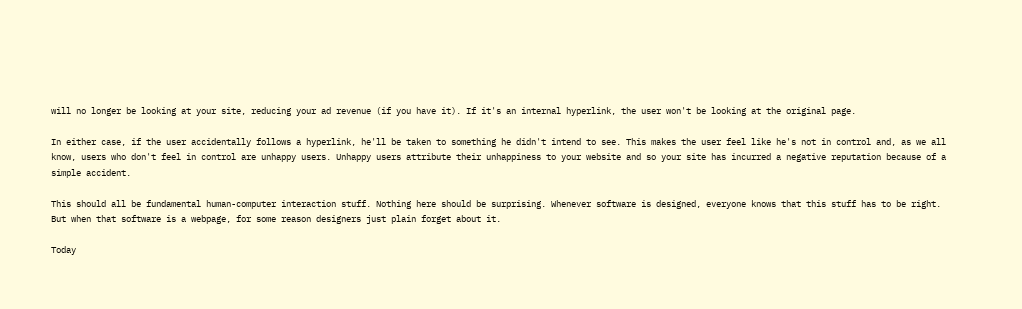will no longer be looking at your site, reducing your ad revenue (if you have it). If it's an internal hyperlink, the user won't be looking at the original page.

In either case, if the user accidentally follows a hyperlink, he'll be taken to something he didn't intend to see. This makes the user feel like he's not in control and, as we all know, users who don't feel in control are unhappy users. Unhappy users attribute their unhappiness to your website and so your site has incurred a negative reputation because of a simple accident.

This should all be fundamental human-computer interaction stuff. Nothing here should be surprising. Whenever software is designed, everyone knows that this stuff has to be right. But when that software is a webpage, for some reason designers just plain forget about it.

Today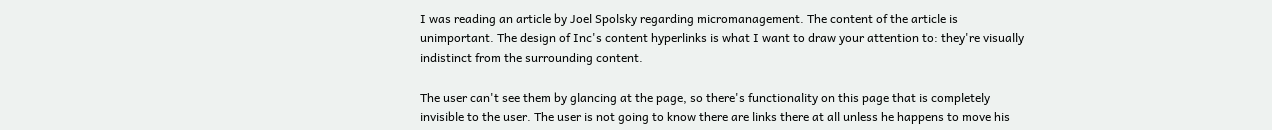I was reading an article by Joel Spolsky regarding micromanagement. The content of the article is unimportant. The design of Inc's content hyperlinks is what I want to draw your attention to: they're visually indistinct from the surrounding content.

The user can't see them by glancing at the page, so there's functionality on this page that is completely invisible to the user. The user is not going to know there are links there at all unless he happens to move his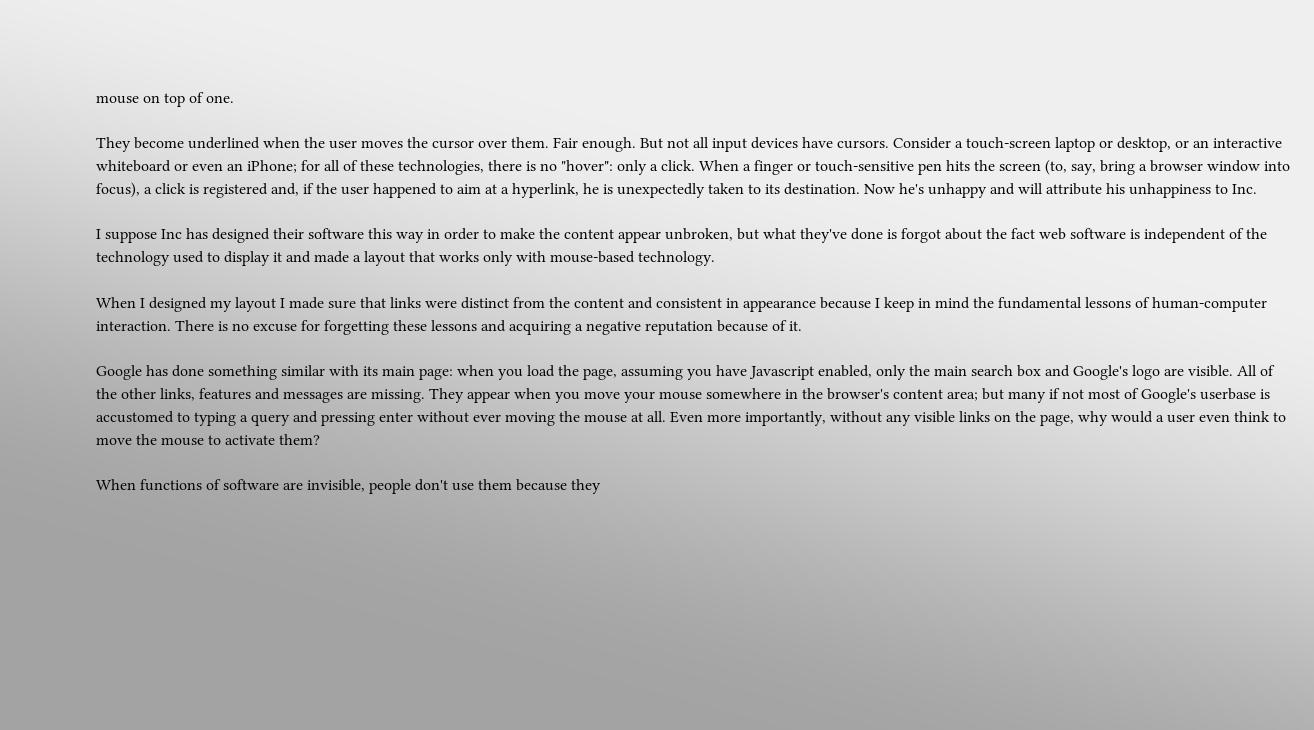mouse on top of one.

They become underlined when the user moves the cursor over them. Fair enough. But not all input devices have cursors. Consider a touch-screen laptop or desktop, or an interactive whiteboard or even an iPhone; for all of these technologies, there is no "hover": only a click. When a finger or touch-sensitive pen hits the screen (to, say, bring a browser window into focus), a click is registered and, if the user happened to aim at a hyperlink, he is unexpectedly taken to its destination. Now he's unhappy and will attribute his unhappiness to Inc.

I suppose Inc has designed their software this way in order to make the content appear unbroken, but what they've done is forgot about the fact web software is independent of the technology used to display it and made a layout that works only with mouse-based technology.

When I designed my layout I made sure that links were distinct from the content and consistent in appearance because I keep in mind the fundamental lessons of human-computer interaction. There is no excuse for forgetting these lessons and acquiring a negative reputation because of it.

Google has done something similar with its main page: when you load the page, assuming you have Javascript enabled, only the main search box and Google's logo are visible. All of the other links, features and messages are missing. They appear when you move your mouse somewhere in the browser's content area; but many if not most of Google's userbase is accustomed to typing a query and pressing enter without ever moving the mouse at all. Even more importantly, without any visible links on the page, why would a user even think to move the mouse to activate them?

When functions of software are invisible, people don't use them because they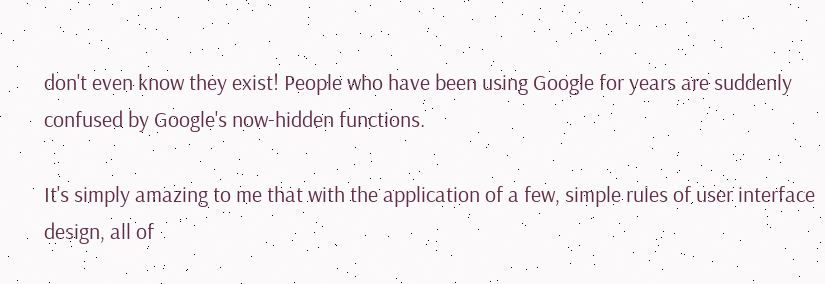don't even know they exist! People who have been using Google for years are suddenly confused by Google's now-hidden functions.

It's simply amazing to me that with the application of a few, simple rules of user interface design, all of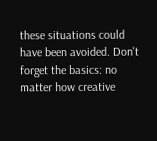these situations could have been avoided. Don't forget the basics: no matter how creative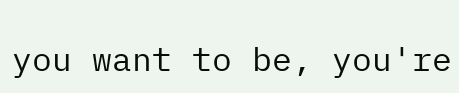you want to be, you're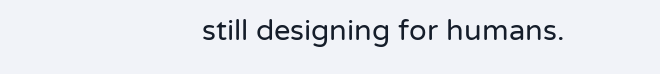still designing for humans.